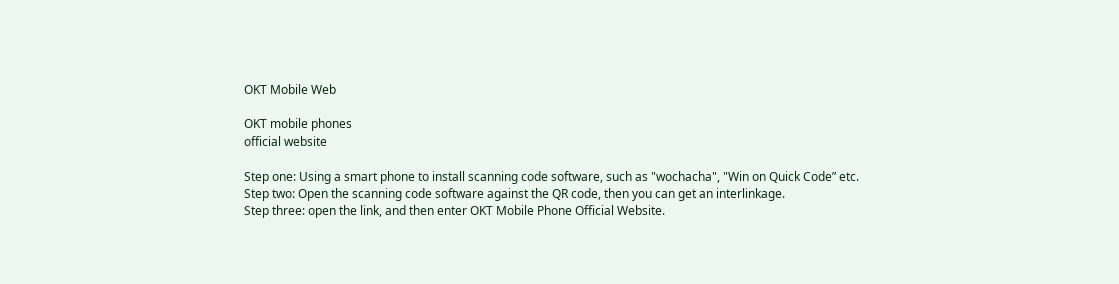OKT Mobile Web

OKT mobile phones
official website

Step one: Using a smart phone to install scanning code software, such as "wochacha", "Win on Quick Code” etc.
Step two: Open the scanning code software against the QR code, then you can get an interlinkage.
Step three: open the link, and then enter OKT Mobile Phone Official Website.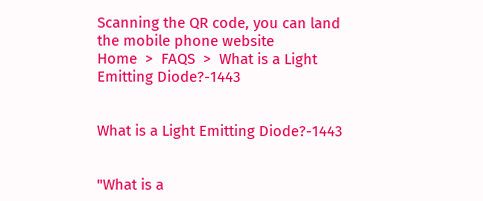Scanning the QR code, you can land the mobile phone website
Home  >  FAQS  >  What is a Light Emitting Diode?-1443


What is a Light Emitting Diode?-1443


"What is a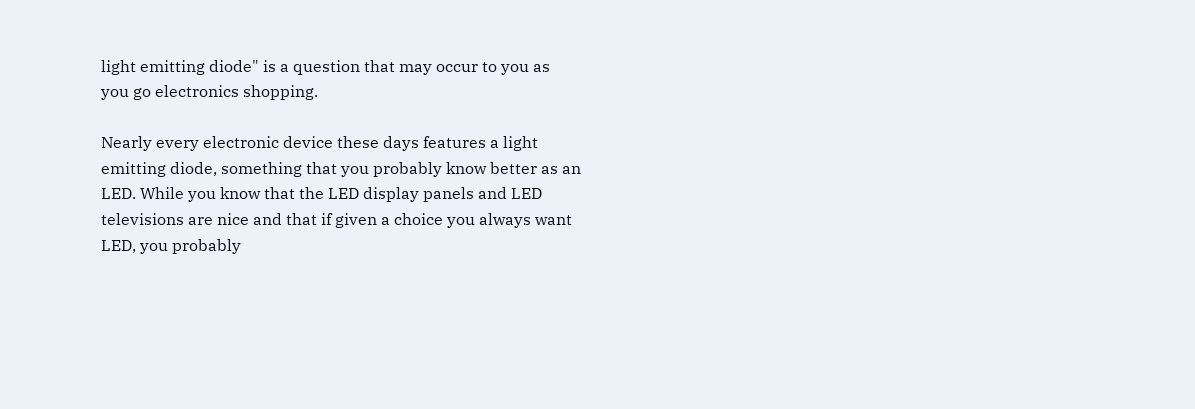light emitting diode" is a question that may occur to you as you go electronics shopping.

Nearly every electronic device these days features a light emitting diode, something that you probably know better as an LED. While you know that the LED display panels and LED televisions are nice and that if given a choice you always want LED, you probably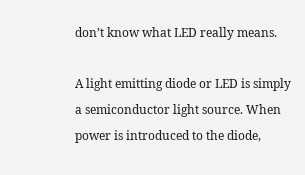don’t know what LED really means.

A light emitting diode or LED is simply a semiconductor light source. When power is introduced to the diode,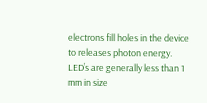electrons fill holes in the device to releases photon energy. LED’s are generally less than 1 mm in size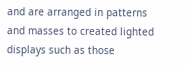and are arranged in patterns and masses to created lighted displays such as those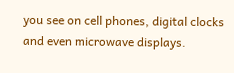you see on cell phones, digital clocks and even microwave displays.